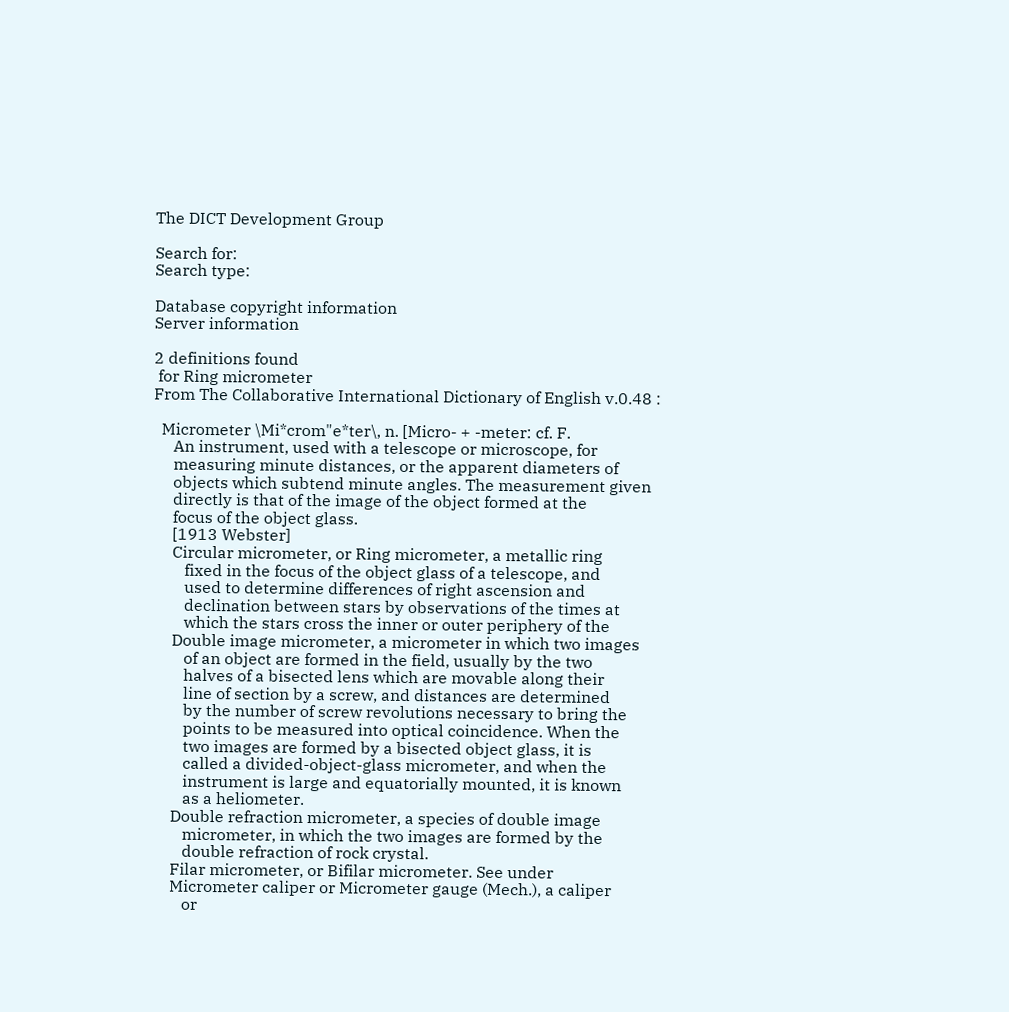The DICT Development Group

Search for:
Search type:

Database copyright information
Server information

2 definitions found
 for Ring micrometer
From The Collaborative International Dictionary of English v.0.48 :

  Micrometer \Mi*crom"e*ter\, n. [Micro- + -meter: cf. F.
     An instrument, used with a telescope or microscope, for
     measuring minute distances, or the apparent diameters of
     objects which subtend minute angles. The measurement given
     directly is that of the image of the object formed at the
     focus of the object glass.
     [1913 Webster]
     Circular micrometer, or Ring micrometer, a metallic ring
        fixed in the focus of the object glass of a telescope, and
        used to determine differences of right ascension and
        declination between stars by observations of the times at
        which the stars cross the inner or outer periphery of the
     Double image micrometer, a micrometer in which two images
        of an object are formed in the field, usually by the two
        halves of a bisected lens which are movable along their
        line of section by a screw, and distances are determined
        by the number of screw revolutions necessary to bring the
        points to be measured into optical coincidence. When the
        two images are formed by a bisected object glass, it is
        called a divided-object-glass micrometer, and when the
        instrument is large and equatorially mounted, it is known
        as a heliometer.
     Double refraction micrometer, a species of double image
        micrometer, in which the two images are formed by the
        double refraction of rock crystal.
     Filar micrometer, or Bifilar micrometer. See under
     Micrometer caliper or Micrometer gauge (Mech.), a caliper
        or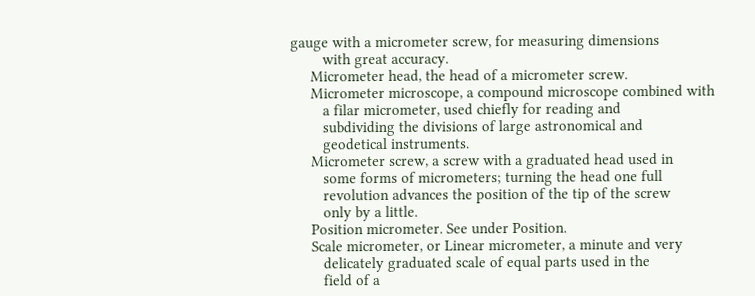gauge with a micrometer screw, for measuring dimensions
        with great accuracy.
     Micrometer head, the head of a micrometer screw.
     Micrometer microscope, a compound microscope combined with
        a filar micrometer, used chiefly for reading and
        subdividing the divisions of large astronomical and
        geodetical instruments.
     Micrometer screw, a screw with a graduated head used in
        some forms of micrometers; turning the head one full
        revolution advances the position of the tip of the screw
        only by a little.
     Position micrometer. See under Position.
     Scale micrometer, or Linear micrometer, a minute and very
        delicately graduated scale of equal parts used in the
        field of a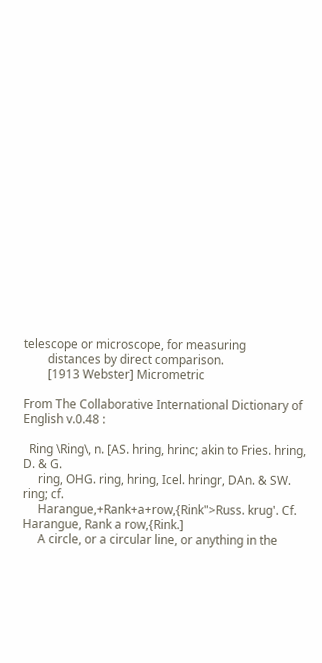telescope or microscope, for measuring
        distances by direct comparison.
        [1913 Webster] Micrometric

From The Collaborative International Dictionary of English v.0.48 :

  Ring \Ring\, n. [AS. hring, hrinc; akin to Fries. hring, D. & G.
     ring, OHG. ring, hring, Icel. hringr, DAn. & SW. ring; cf.
     Harangue,+Rank+a+row,{Rink">Russ. krug'. Cf. Harangue, Rank a row,{Rink.]
     A circle, or a circular line, or anything in the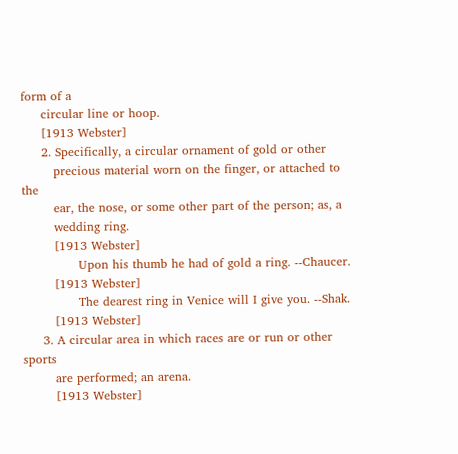form of a
     circular line or hoop.
     [1913 Webster]
     2. Specifically, a circular ornament of gold or other
        precious material worn on the finger, or attached to the
        ear, the nose, or some other part of the person; as, a
        wedding ring.
        [1913 Webster]
              Upon his thumb he had of gold a ring. --Chaucer.
        [1913 Webster]
              The dearest ring in Venice will I give you. --Shak.
        [1913 Webster]
     3. A circular area in which races are or run or other sports
        are performed; an arena.
        [1913 Webster]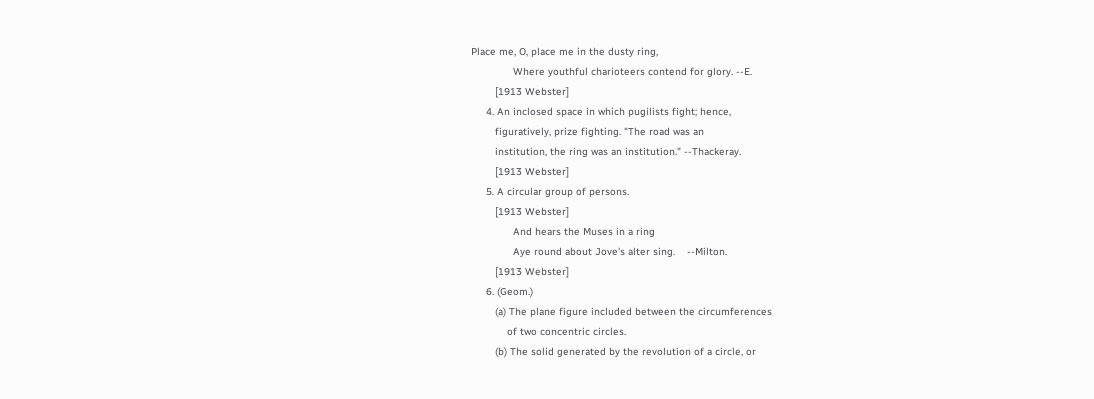Place me, O, place me in the dusty ring,
              Where youthful charioteers contend for glory. --E.
        [1913 Webster]
     4. An inclosed space in which pugilists fight; hence,
        figuratively, prize fighting. "The road was an
        institution, the ring was an institution." --Thackeray.
        [1913 Webster]
     5. A circular group of persons.
        [1913 Webster]
              And hears the Muses in a ring
              Aye round about Jove's alter sing.    --Milton.
        [1913 Webster]
     6. (Geom.)
        (a) The plane figure included between the circumferences
            of two concentric circles.
        (b) The solid generated by the revolution of a circle, or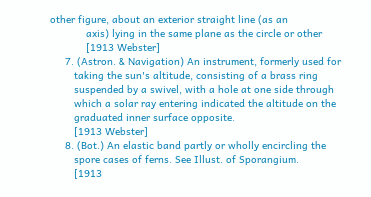other figure, about an exterior straight line (as an
            axis) lying in the same plane as the circle or other
            [1913 Webster]
     7. (Astron. & Navigation) An instrument, formerly used for
        taking the sun's altitude, consisting of a brass ring
        suspended by a swivel, with a hole at one side through
        which a solar ray entering indicated the altitude on the
        graduated inner surface opposite.
        [1913 Webster]
     8. (Bot.) An elastic band partly or wholly encircling the
        spore cases of ferns. See Illust. of Sporangium.
        [1913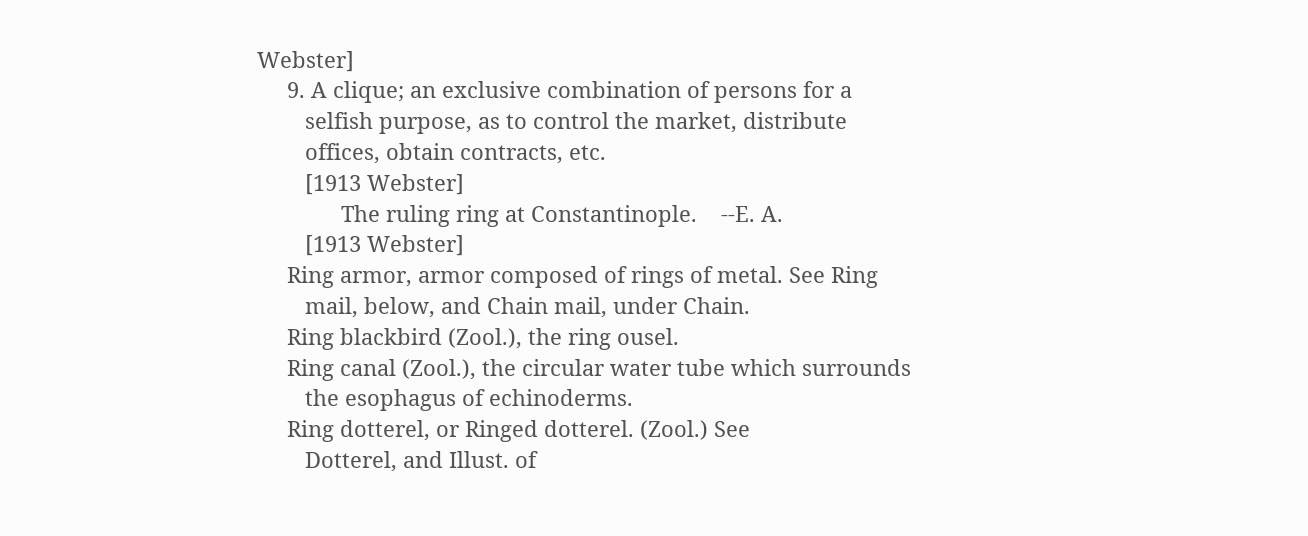Webster]
     9. A clique; an exclusive combination of persons for a
        selfish purpose, as to control the market, distribute
        offices, obtain contracts, etc.
        [1913 Webster]
              The ruling ring at Constantinople.    --E. A.
        [1913 Webster]
     Ring armor, armor composed of rings of metal. See Ring
        mail, below, and Chain mail, under Chain.
     Ring blackbird (Zool.), the ring ousel.
     Ring canal (Zool.), the circular water tube which surrounds
        the esophagus of echinoderms.
     Ring dotterel, or Ringed dotterel. (Zool.) See
        Dotterel, and Illust. of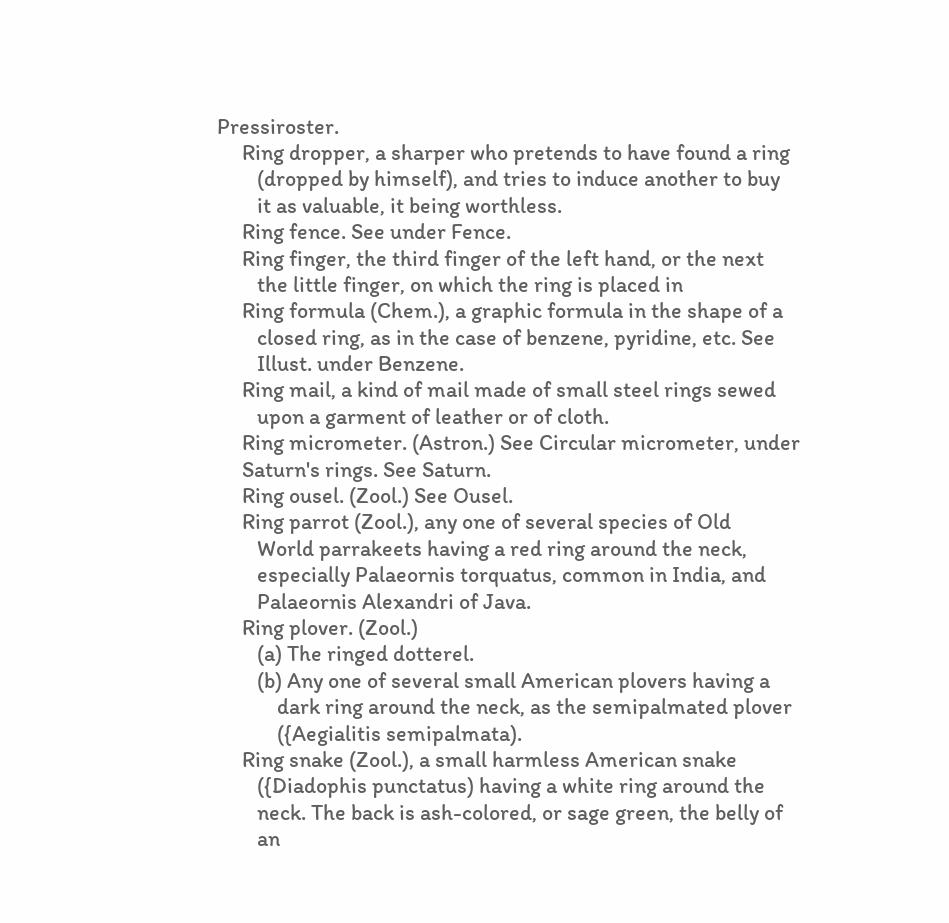Pressiroster.
     Ring dropper, a sharper who pretends to have found a ring
        (dropped by himself), and tries to induce another to buy
        it as valuable, it being worthless.
     Ring fence. See under Fence.
     Ring finger, the third finger of the left hand, or the next
        the little finger, on which the ring is placed in
     Ring formula (Chem.), a graphic formula in the shape of a
        closed ring, as in the case of benzene, pyridine, etc. See
        Illust. under Benzene.
     Ring mail, a kind of mail made of small steel rings sewed
        upon a garment of leather or of cloth.
     Ring micrometer. (Astron.) See Circular micrometer, under
     Saturn's rings. See Saturn.
     Ring ousel. (Zool.) See Ousel.
     Ring parrot (Zool.), any one of several species of Old
        World parrakeets having a red ring around the neck,
        especially Palaeornis torquatus, common in India, and
        Palaeornis Alexandri of Java.
     Ring plover. (Zool.)
        (a) The ringed dotterel.
        (b) Any one of several small American plovers having a
            dark ring around the neck, as the semipalmated plover
            ({Aegialitis semipalmata).
     Ring snake (Zool.), a small harmless American snake
        ({Diadophis punctatus) having a white ring around the
        neck. The back is ash-colored, or sage green, the belly of
        an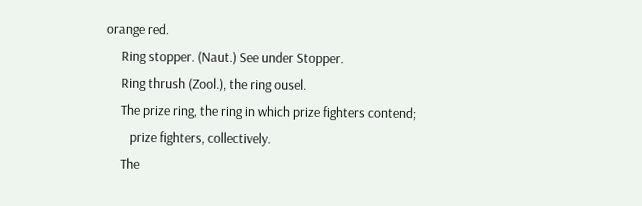orange red.
     Ring stopper. (Naut.) See under Stopper.
     Ring thrush (Zool.), the ring ousel.
     The prize ring, the ring in which prize fighters contend;
        prize fighters, collectively.
     The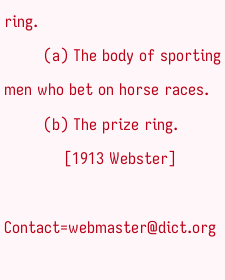ring.
        (a) The body of sporting men who bet on horse races.
        (b) The prize ring.
            [1913 Webster]

Contact=webmaster@dict.org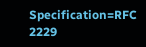Specification=RFC 2229